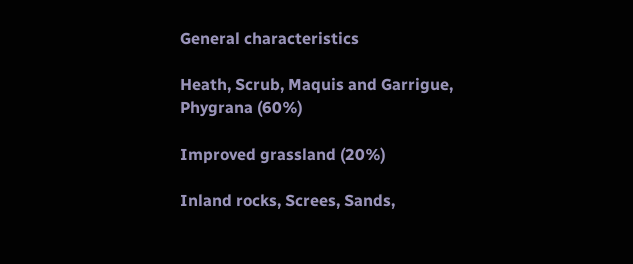General characteristics

Heath, Scrub, Maquis and Garrigue, Phygrana (60%)

Improved grassland (20%)

Inland rocks, Screes, Sands,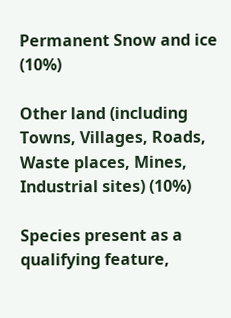Permanent Snow and ice (10%)

Other land (including Towns, Villages, Roads, Waste places, Mines, Industrial sites) (10%)

Species present as a qualifying feature,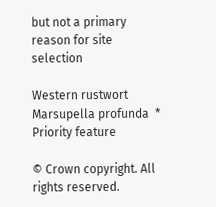but not a primary reason for site selection

Western rustwort  Marsupella profunda  * Priority feature

© Crown copyright. All rights reserved.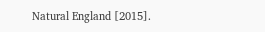Natural England [2015].